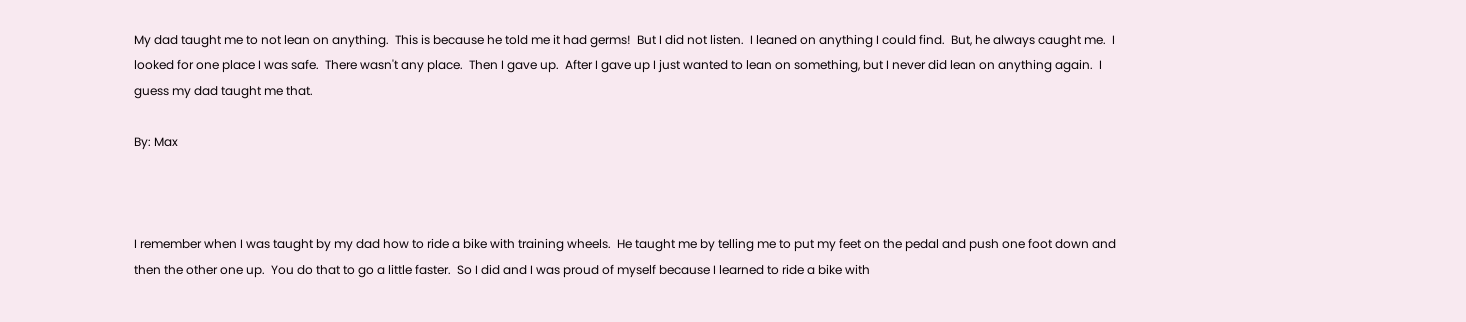My dad taught me to not lean on anything.  This is because he told me it had germs!  But I did not listen.  I leaned on anything I could find.  But, he always caught me.  I looked for one place I was safe.  There wasn't any place.  Then I gave up.  After I gave up I just wanted to lean on something, but I never did lean on anything again.  I guess my dad taught me that.

By: Max



I remember when I was taught by my dad how to ride a bike with training wheels.  He taught me by telling me to put my feet on the pedal and push one foot down and then the other one up.  You do that to go a little faster.  So I did and I was proud of myself because I learned to ride a bike with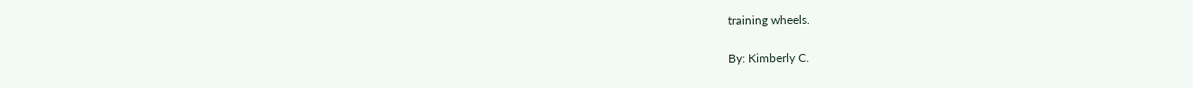training wheels.

By: Kimberly C.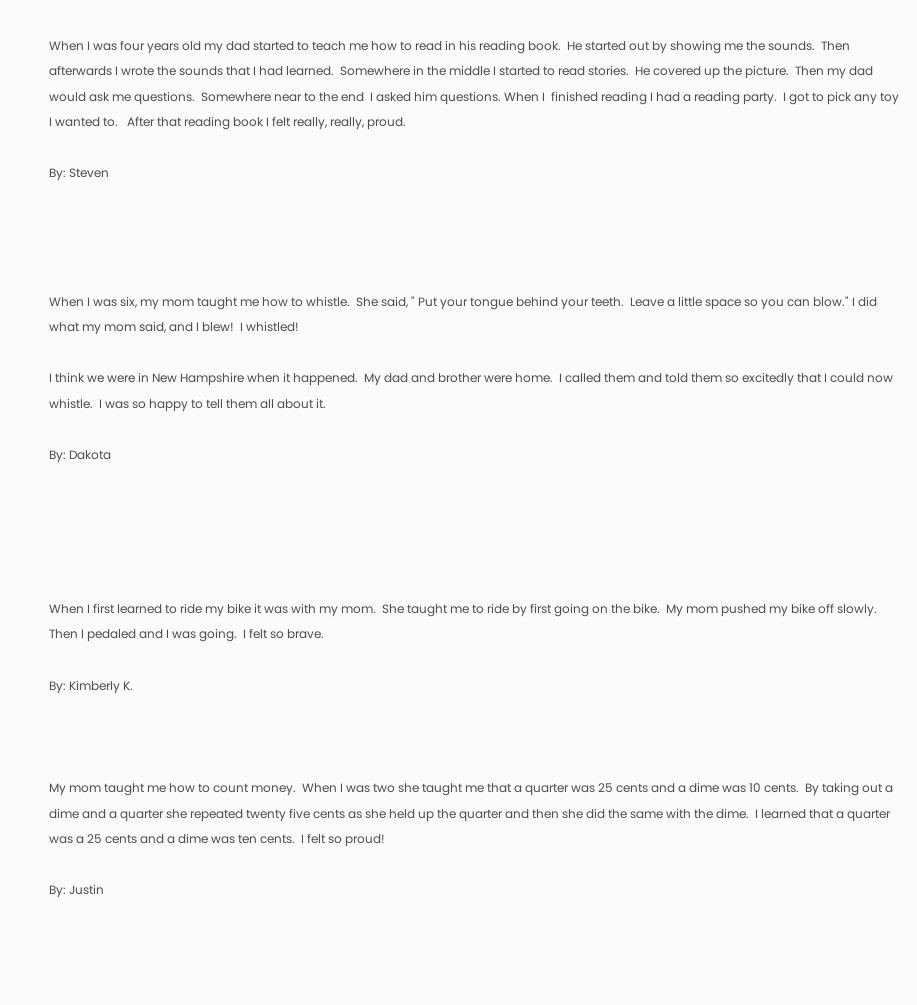When I was four years old my dad started to teach me how to read in his reading book.  He started out by showing me the sounds.  Then afterwards I wrote the sounds that I had learned.  Somewhere in the middle I started to read stories.  He covered up the picture.  Then my dad would ask me questions.  Somewhere near to the end  I asked him questions. When I  finished reading I had a reading party.  I got to pick any toy I wanted to.   After that reading book I felt really, really, proud.

By: Steven




When I was six, my mom taught me how to whistle.  She said, " Put your tongue behind your teeth.  Leave a little space so you can blow." I did what my mom said, and I blew!  I whistled!

I think we were in New Hampshire when it happened.  My dad and brother were home.  I called them and told them so excitedly that I could now whistle.  I was so happy to tell them all about it.

By: Dakota





When I first learned to ride my bike it was with my mom.  She taught me to ride by first going on the bike.  My mom pushed my bike off slowly.  Then I pedaled and I was going.  I felt so brave.

By: Kimberly K.



My mom taught me how to count money.  When I was two she taught me that a quarter was 25 cents and a dime was 10 cents.  By taking out a dime and a quarter she repeated twenty five cents as she held up the quarter and then she did the same with the dime.  I learned that a quarter was a 25 cents and a dime was ten cents.  I felt so proud!

By: Justin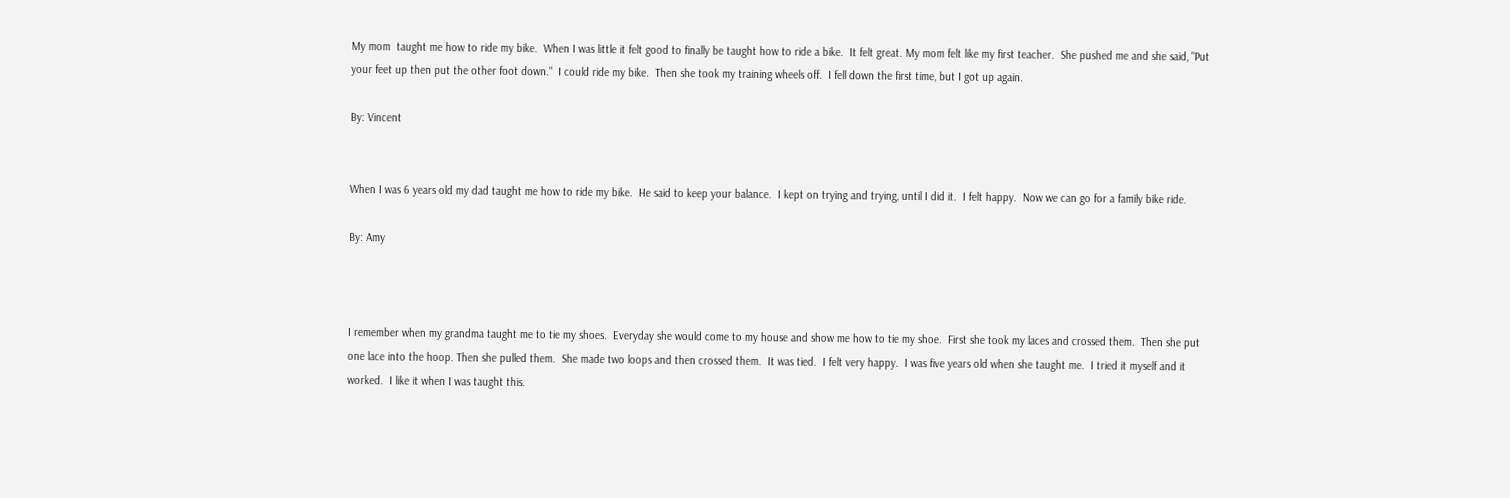My mom  taught me how to ride my bike.  When I was little it felt good to finally be taught how to ride a bike.  It felt great. My mom felt like my first teacher.  She pushed me and she said, "Put your feet up then put the other foot down."  I could ride my bike.  Then she took my training wheels off.  I fell down the first time, but I got up again.

By: Vincent


When I was 6 years old my dad taught me how to ride my bike.  He said to keep your balance.  I kept on trying and trying, until I did it.  I felt happy.  Now we can go for a family bike ride.

By: Amy



I remember when my grandma taught me to tie my shoes.  Everyday she would come to my house and show me how to tie my shoe.  First she took my laces and crossed them.  Then she put one lace into the hoop. Then she pulled them.  She made two loops and then crossed them.  It was tied.  I felt very happy.  I was five years old when she taught me.  I tried it myself and it worked.  I like it when I was taught this.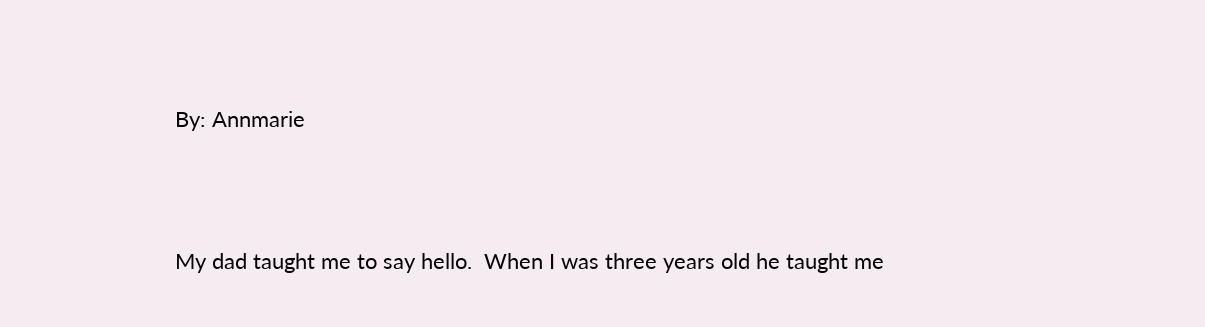By: Annmarie




My dad taught me to say hello.  When I was three years old he taught me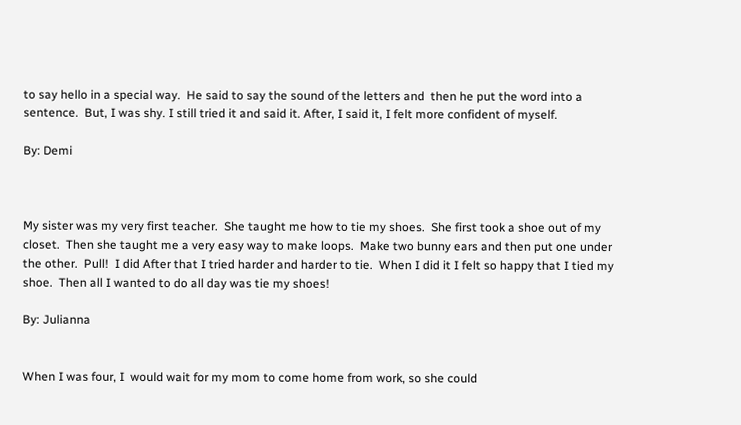to say hello in a special way.  He said to say the sound of the letters and  then he put the word into a sentence.  But, I was shy. I still tried it and said it. After, I said it, I felt more confident of myself.

By: Demi



My sister was my very first teacher.  She taught me how to tie my shoes.  She first took a shoe out of my closet.  Then she taught me a very easy way to make loops.  Make two bunny ears and then put one under the other.  Pull!  I did After that I tried harder and harder to tie.  When I did it I felt so happy that I tied my shoe.  Then all I wanted to do all day was tie my shoes!

By: Julianna


When I was four, I  would wait for my mom to come home from work, so she could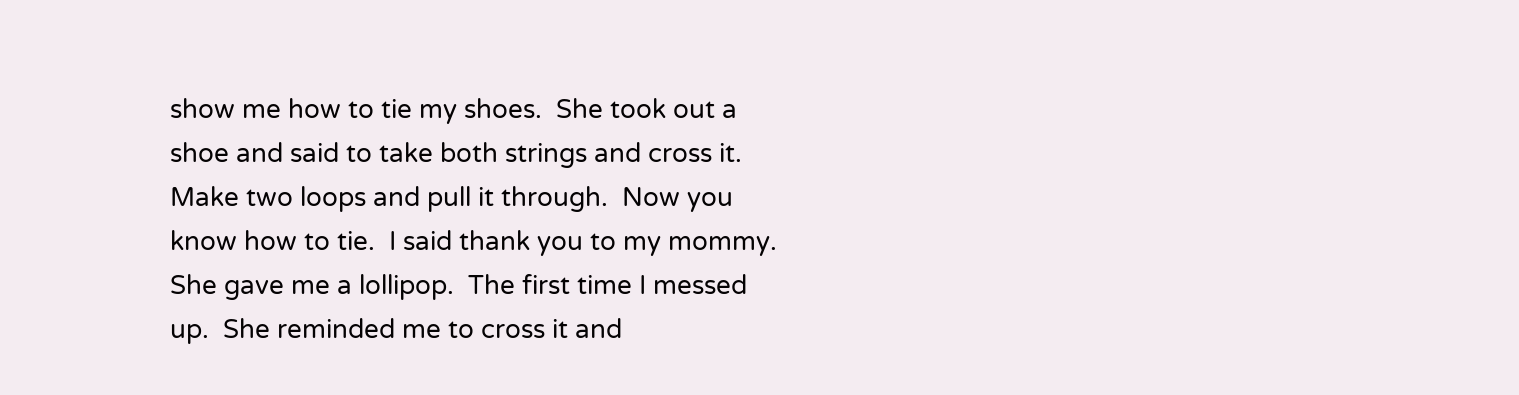show me how to tie my shoes.  She took out a shoe and said to take both strings and cross it.  Make two loops and pull it through.  Now you know how to tie.  I said thank you to my mommy.  She gave me a lollipop.  The first time I messed up.  She reminded me to cross it and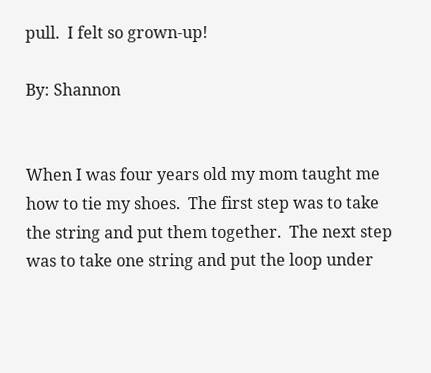pull.  I felt so grown-up!

By: Shannon


When I was four years old my mom taught me how to tie my shoes.  The first step was to take the string and put them together.  The next step was to take one string and put the loop under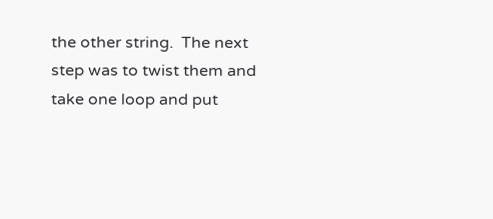the other string.  The next step was to twist them and take one loop and put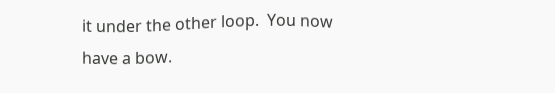it under the other loop.  You now have a bow.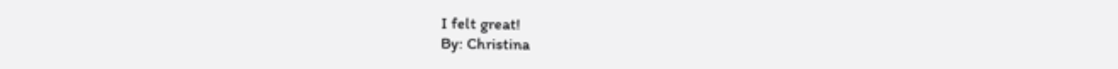I felt great!
By: Christina